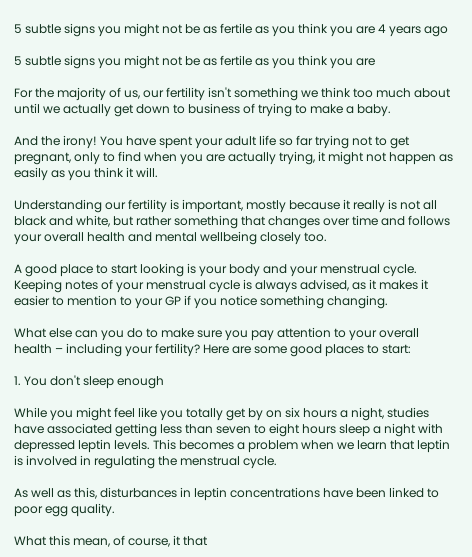5 subtle signs you might not be as fertile as you think you are 4 years ago

5 subtle signs you might not be as fertile as you think you are

For the majority of us, our fertility isn't something we think too much about until we actually get down to business of trying to make a baby.

And the irony! You have spent your adult life so far trying not to get pregnant, only to find when you are actually trying, it might not happen as easily as you think it will.

Understanding our fertility is important, mostly because it really is not all black and white, but rather something that changes over time and follows your overall health and mental wellbeing closely too.

A good place to start looking is your body and your menstrual cycle. Keeping notes of your menstrual cycle is always advised, as it makes it easier to mention to your GP if you notice something changing.

What else can you do to make sure you pay attention to your overall health – including your fertility? Here are some good places to start:

1. You don't sleep enough

While you might feel like you totally get by on six hours a night, studies have associated getting less than seven to eight hours sleep a night with depressed leptin levels. This becomes a problem when we learn that leptin is involved in regulating the menstrual cycle.

As well as this, disturbances in leptin concentrations have been linked to poor egg quality.

What this mean, of course, it that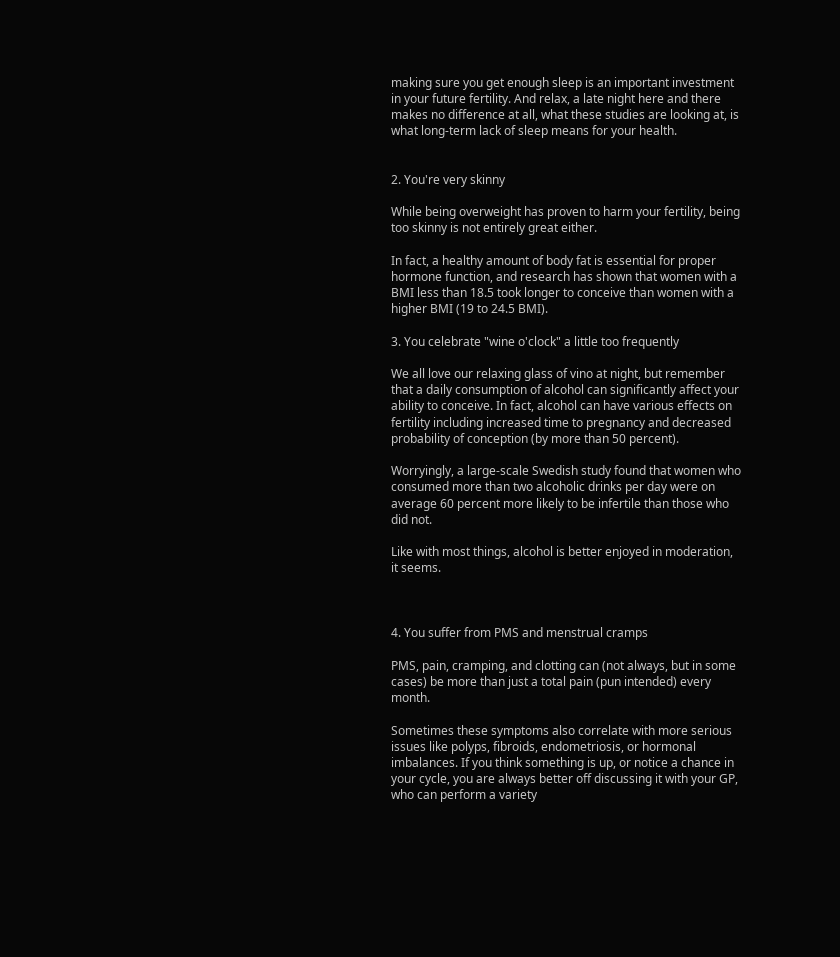making sure you get enough sleep is an important investment in your future fertility. And relax, a late night here and there makes no difference at all, what these studies are looking at, is what long-term lack of sleep means for your health.


2. You're very skinny

While being overweight has proven to harm your fertility, being too skinny is not entirely great either.

In fact, a healthy amount of body fat is essential for proper hormone function, and research has shown that women with a BMI less than 18.5 took longer to conceive than women with a higher BMI (19 to 24.5 BMI).

3. You celebrate "wine o'clock" a little too frequently

We all love our relaxing glass of vino at night, but remember that a daily consumption of alcohol can significantly affect your ability to conceive. In fact, alcohol can have various effects on fertility including increased time to pregnancy and decreased probability of conception (by more than 50 percent).

Worryingly, a large-scale Swedish study found that women who consumed more than two alcoholic drinks per day were on average 60 percent more likely to be infertile than those who did not.

Like with most things, alcohol is better enjoyed in moderation, it seems.



4. You suffer from PMS and menstrual cramps

PMS, pain, cramping, and clotting can (not always, but in some cases) be more than just a total pain (pun intended) every month.

Sometimes these symptoms also correlate with more serious issues like polyps, fibroids, endometriosis, or hormonal imbalances. If you think something is up, or notice a chance in your cycle, you are always better off discussing it with your GP, who can perform a variety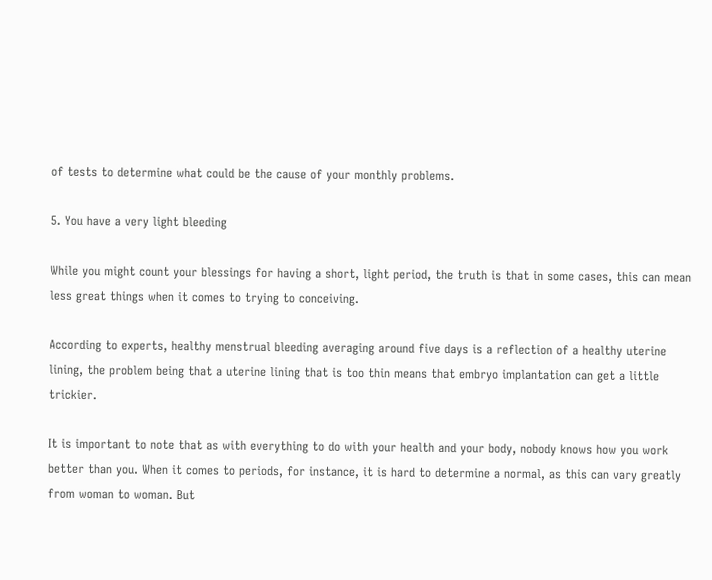of tests to determine what could be the cause of your monthly problems.

5. You have a very light bleeding

While you might count your blessings for having a short, light period, the truth is that in some cases, this can mean less great things when it comes to trying to conceiving.

According to experts, healthy menstrual bleeding averaging around five days is a reflection of a healthy uterine lining, the problem being that a uterine lining that is too thin means that embryo implantation can get a little trickier.

It is important to note that as with everything to do with your health and your body, nobody knows how you work better than you. When it comes to periods, for instance, it is hard to determine a normal, as this can vary greatly from woman to woman. But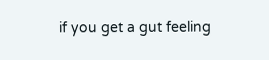if you get a gut feeling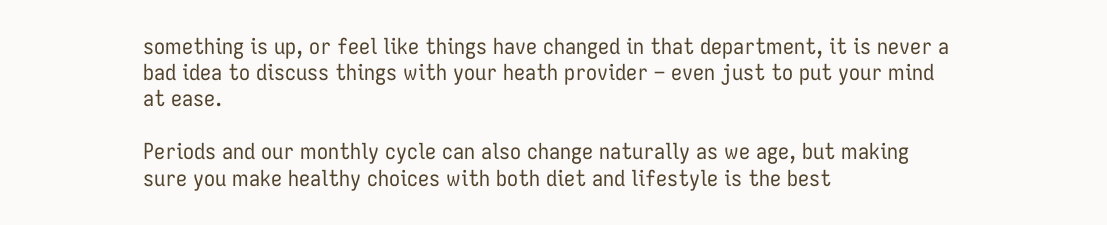something is up, or feel like things have changed in that department, it is never a bad idea to discuss things with your heath provider – even just to put your mind at ease.

Periods and our monthly cycle can also change naturally as we age, but making sure you make healthy choices with both diet and lifestyle is the best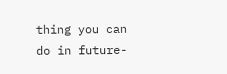thing you can do in future-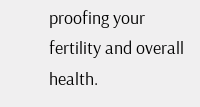proofing your fertility and overall health.